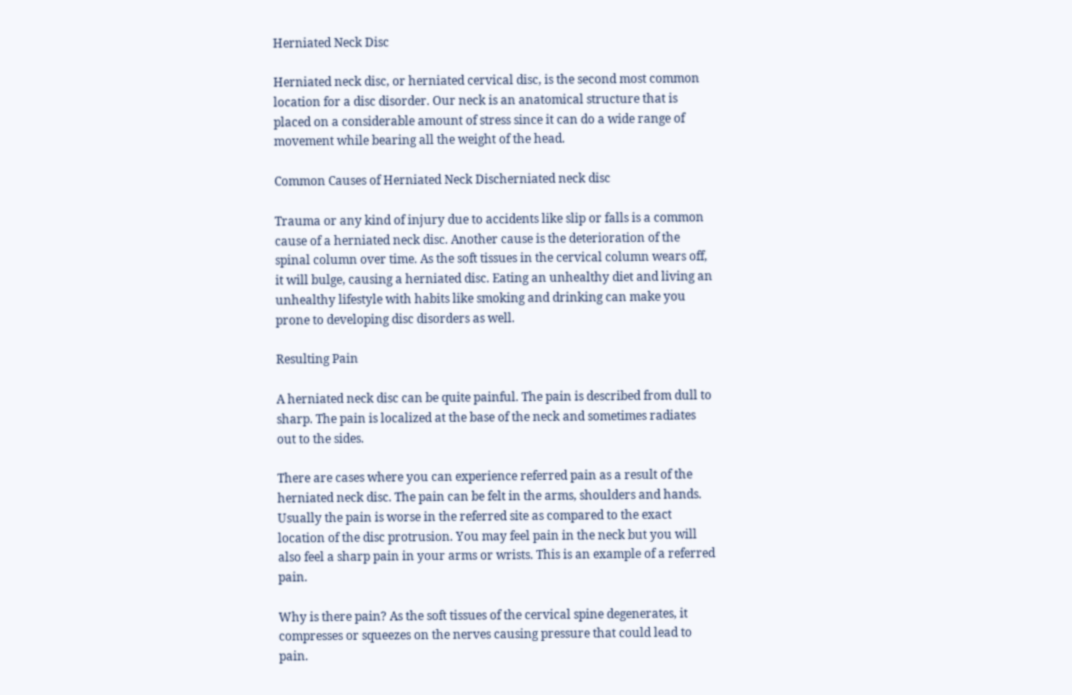Herniated Neck Disc

Herniated neck disc, or herniated cervical disc, is the second most common location for a disc disorder. Our neck is an anatomical structure that is placed on a considerable amount of stress since it can do a wide range of movement while bearing all the weight of the head.

Common Causes of Herniated Neck Discherniated neck disc

Trauma or any kind of injury due to accidents like slip or falls is a common cause of a herniated neck disc. Another cause is the deterioration of the spinal column over time. As the soft tissues in the cervical column wears off, it will bulge, causing a herniated disc. Eating an unhealthy diet and living an unhealthy lifestyle with habits like smoking and drinking can make you prone to developing disc disorders as well.

Resulting Pain

A herniated neck disc can be quite painful. The pain is described from dull to sharp. The pain is localized at the base of the neck and sometimes radiates out to the sides.

There are cases where you can experience referred pain as a result of the herniated neck disc. The pain can be felt in the arms, shoulders and hands. Usually the pain is worse in the referred site as compared to the exact location of the disc protrusion. You may feel pain in the neck but you will also feel a sharp pain in your arms or wrists. This is an example of a referred pain.

Why is there pain? As the soft tissues of the cervical spine degenerates, it compresses or squeezes on the nerves causing pressure that could lead to pain.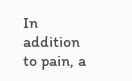In addition to pain, a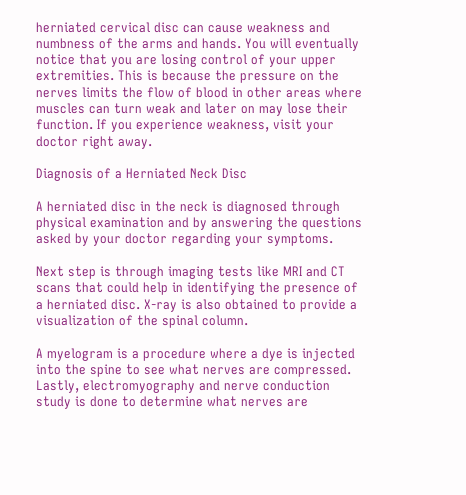herniated cervical disc can cause weakness and numbness of the arms and hands. You will eventually notice that you are losing control of your upper extremities. This is because the pressure on the nerves limits the flow of blood in other areas where muscles can turn weak and later on may lose their function. If you experience weakness, visit your doctor right away.

Diagnosis of a Herniated Neck Disc

A herniated disc in the neck is diagnosed through physical examination and by answering the questions asked by your doctor regarding your symptoms.

Next step is through imaging tests like MRI and CT scans that could help in identifying the presence of a herniated disc. X-ray is also obtained to provide a visualization of the spinal column.

A myelogram is a procedure where a dye is injected into the spine to see what nerves are compressed. Lastly, electromyography and nerve conduction study is done to determine what nerves are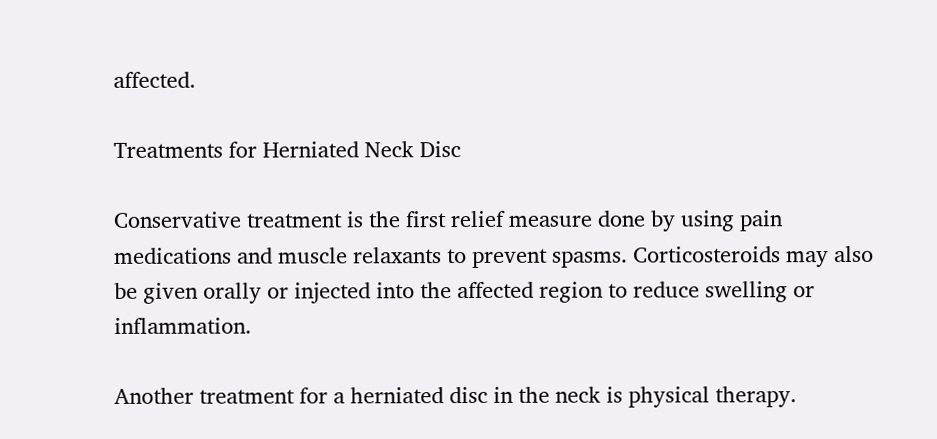affected.

Treatments for Herniated Neck Disc

Conservative treatment is the first relief measure done by using pain medications and muscle relaxants to prevent spasms. Corticosteroids may also be given orally or injected into the affected region to reduce swelling or inflammation.

Another treatment for a herniated disc in the neck is physical therapy.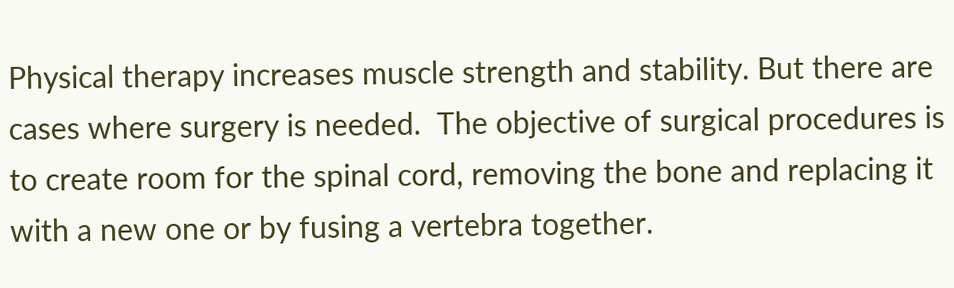Physical therapy increases muscle strength and stability. But there are cases where surgery is needed.  The objective of surgical procedures is to create room for the spinal cord, removing the bone and replacing it with a new one or by fusing a vertebra together.